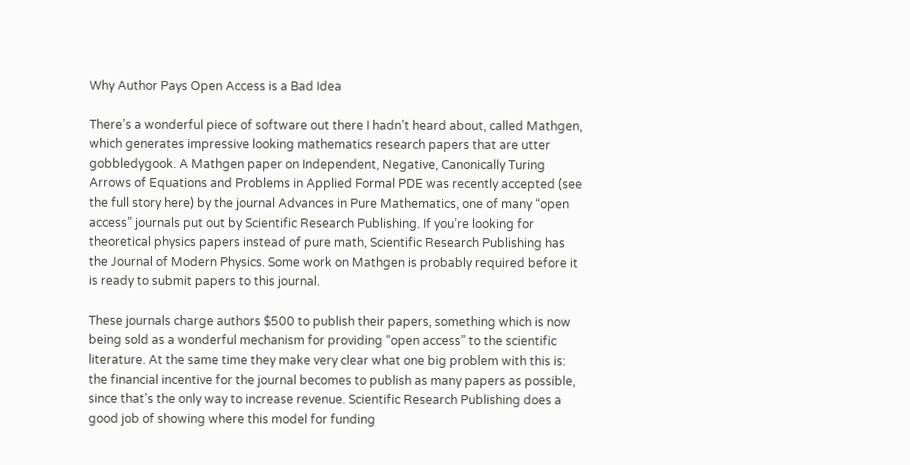Why Author Pays Open Access is a Bad Idea

There’s a wonderful piece of software out there I hadn’t heard about, called Mathgen, which generates impressive looking mathematics research papers that are utter gobbledygook. A Mathgen paper on Independent, Negative, Canonically Turing Arrows of Equations and Problems in Applied Formal PDE was recently accepted (see the full story here) by the journal Advances in Pure Mathematics, one of many “open access” journals put out by Scientific Research Publishing. If you’re looking for theoretical physics papers instead of pure math, Scientific Research Publishing has the Journal of Modern Physics. Some work on Mathgen is probably required before it is ready to submit papers to this journal.

These journals charge authors $500 to publish their papers, something which is now being sold as a wonderful mechanism for providing “open access” to the scientific literature. At the same time they make very clear what one big problem with this is: the financial incentive for the journal becomes to publish as many papers as possible, since that’s the only way to increase revenue. Scientific Research Publishing does a good job of showing where this model for funding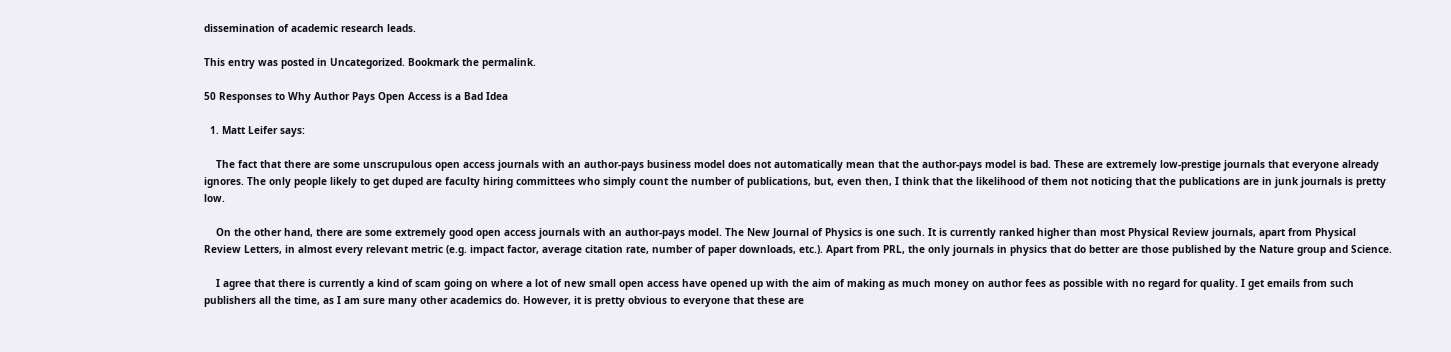dissemination of academic research leads.

This entry was posted in Uncategorized. Bookmark the permalink.

50 Responses to Why Author Pays Open Access is a Bad Idea

  1. Matt Leifer says:

    The fact that there are some unscrupulous open access journals with an author-pays business model does not automatically mean that the author-pays model is bad. These are extremely low-prestige journals that everyone already ignores. The only people likely to get duped are faculty hiring committees who simply count the number of publications, but, even then, I think that the likelihood of them not noticing that the publications are in junk journals is pretty low.

    On the other hand, there are some extremely good open access journals with an author-pays model. The New Journal of Physics is one such. It is currently ranked higher than most Physical Review journals, apart from Physical Review Letters, in almost every relevant metric (e.g. impact factor, average citation rate, number of paper downloads, etc.). Apart from PRL, the only journals in physics that do better are those published by the Nature group and Science.

    I agree that there is currently a kind of scam going on where a lot of new small open access have opened up with the aim of making as much money on author fees as possible with no regard for quality. I get emails from such publishers all the time, as I am sure many other academics do. However, it is pretty obvious to everyone that these are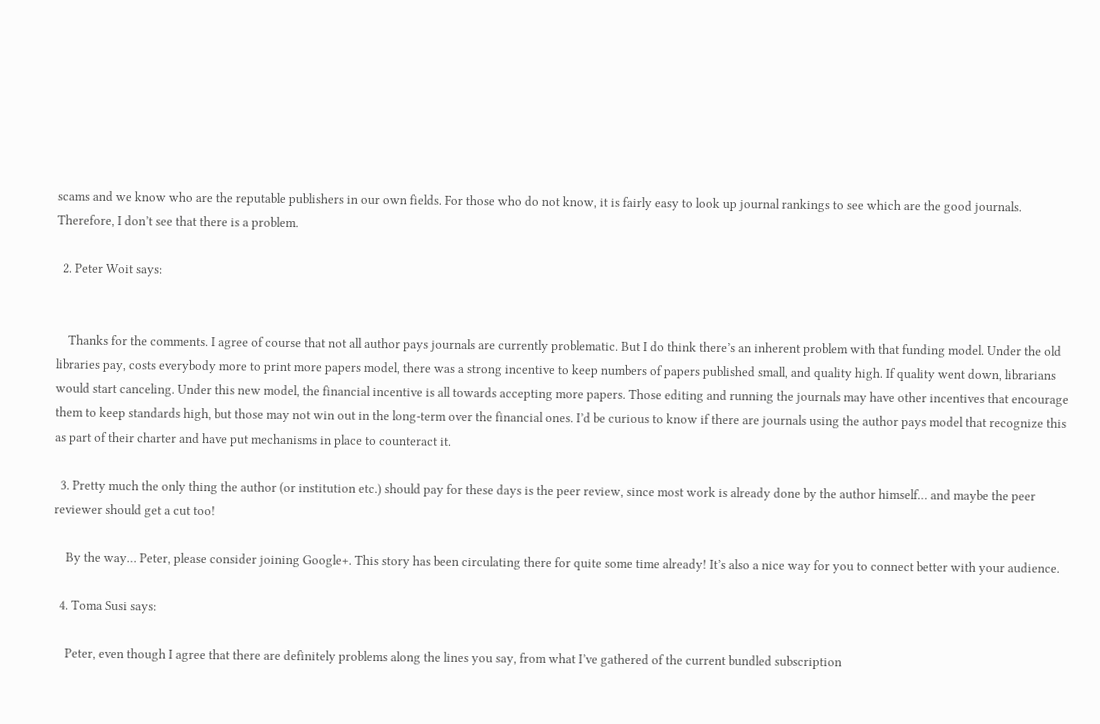scams and we know who are the reputable publishers in our own fields. For those who do not know, it is fairly easy to look up journal rankings to see which are the good journals. Therefore, I don’t see that there is a problem.

  2. Peter Woit says:


    Thanks for the comments. I agree of course that not all author pays journals are currently problematic. But I do think there’s an inherent problem with that funding model. Under the old libraries pay, costs everybody more to print more papers model, there was a strong incentive to keep numbers of papers published small, and quality high. If quality went down, librarians would start canceling. Under this new model, the financial incentive is all towards accepting more papers. Those editing and running the journals may have other incentives that encourage them to keep standards high, but those may not win out in the long-term over the financial ones. I’d be curious to know if there are journals using the author pays model that recognize this as part of their charter and have put mechanisms in place to counteract it.

  3. Pretty much the only thing the author (or institution etc.) should pay for these days is the peer review, since most work is already done by the author himself… and maybe the peer reviewer should get a cut too!

    By the way… Peter, please consider joining Google+. This story has been circulating there for quite some time already! It’s also a nice way for you to connect better with your audience.

  4. Toma Susi says:

    Peter, even though I agree that there are definitely problems along the lines you say, from what I’ve gathered of the current bundled subscription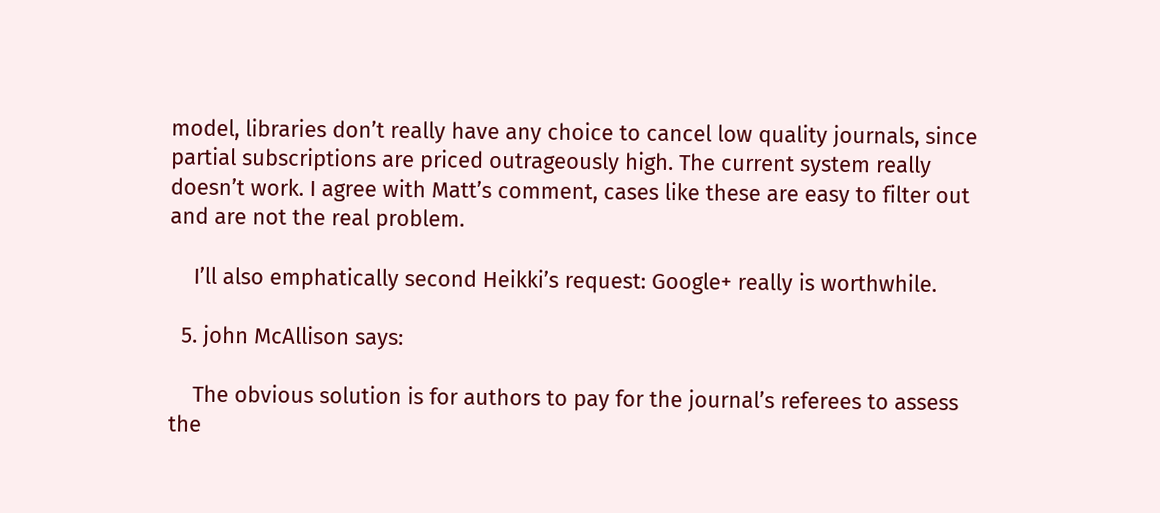model, libraries don’t really have any choice to cancel low quality journals, since partial subscriptions are priced outrageously high. The current system really doesn’t work. I agree with Matt’s comment, cases like these are easy to filter out and are not the real problem.

    I’ll also emphatically second Heikki’s request: Google+ really is worthwhile.

  5. john McAllison says:

    The obvious solution is for authors to pay for the journal’s referees to assess the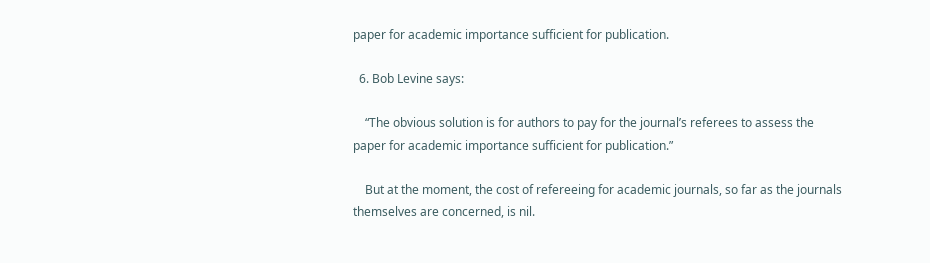paper for academic importance sufficient for publication.

  6. Bob Levine says:

    “The obvious solution is for authors to pay for the journal’s referees to assess the paper for academic importance sufficient for publication.”

    But at the moment, the cost of refereeing for academic journals, so far as the journals themselves are concerned, is nil.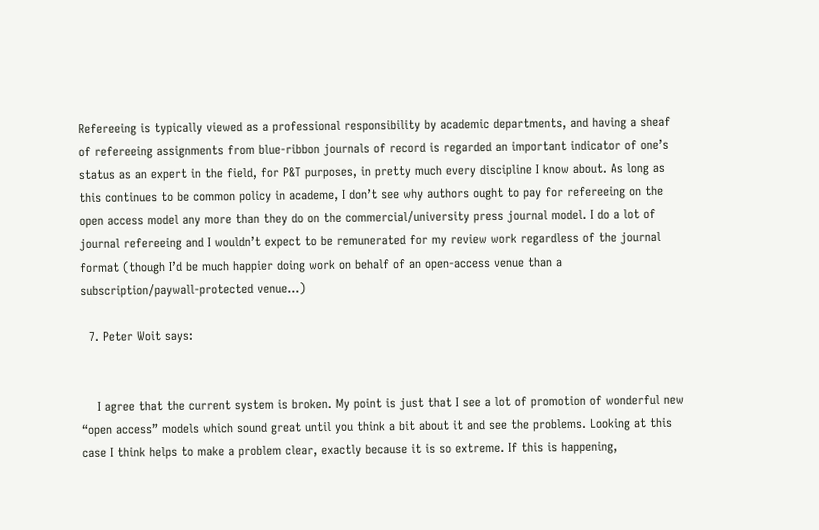Refereeing is typically viewed as a professional responsibility by academic departments, and having a sheaf of refereeing assignments from blue-ribbon journals of record is regarded an important indicator of one’s status as an expert in the field, for P&T purposes, in pretty much every discipline I know about. As long as this continues to be common policy in academe, I don’t see why authors ought to pay for refereeing on the open access model any more than they do on the commercial/university press journal model. I do a lot of journal refereeing and I wouldn’t expect to be remunerated for my review work regardless of the journal format (though I’d be much happier doing work on behalf of an open-access venue than a subscription/paywall-protected venue…)

  7. Peter Woit says:


    I agree that the current system is broken. My point is just that I see a lot of promotion of wonderful new “open access” models which sound great until you think a bit about it and see the problems. Looking at this case I think helps to make a problem clear, exactly because it is so extreme. If this is happening,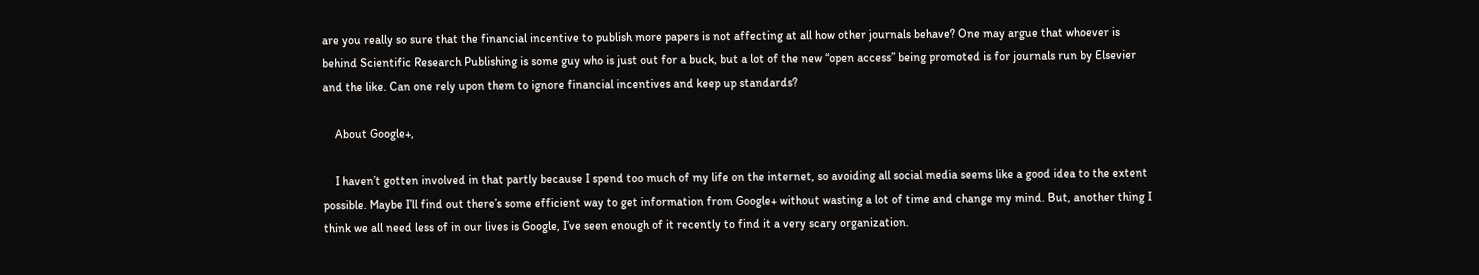are you really so sure that the financial incentive to publish more papers is not affecting at all how other journals behave? One may argue that whoever is behind Scientific Research Publishing is some guy who is just out for a buck, but a lot of the new “open access” being promoted is for journals run by Elsevier and the like. Can one rely upon them to ignore financial incentives and keep up standards?

    About Google+,

    I haven’t gotten involved in that partly because I spend too much of my life on the internet, so avoiding all social media seems like a good idea to the extent possible. Maybe I’ll find out there’s some efficient way to get information from Google+ without wasting a lot of time and change my mind. But, another thing I think we all need less of in our lives is Google, I’ve seen enough of it recently to find it a very scary organization.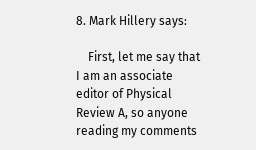8. Mark Hillery says:

    First, let me say that I am an associate editor of Physical Review A, so anyone reading my comments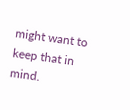might want to keep that in mind.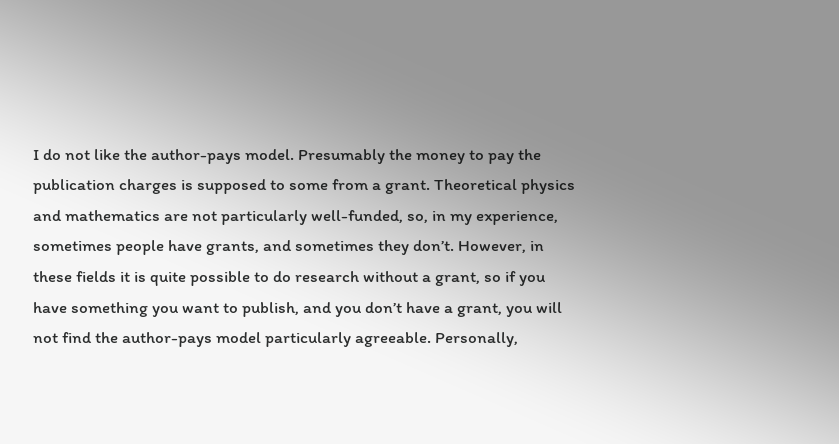I do not like the author-pays model. Presumably the money to pay the publication charges is supposed to some from a grant. Theoretical physics and mathematics are not particularly well-funded, so, in my experience, sometimes people have grants, and sometimes they don’t. However, in these fields it is quite possible to do research without a grant, so if you have something you want to publish, and you don’t have a grant, you will not find the author-pays model particularly agreeable. Personally,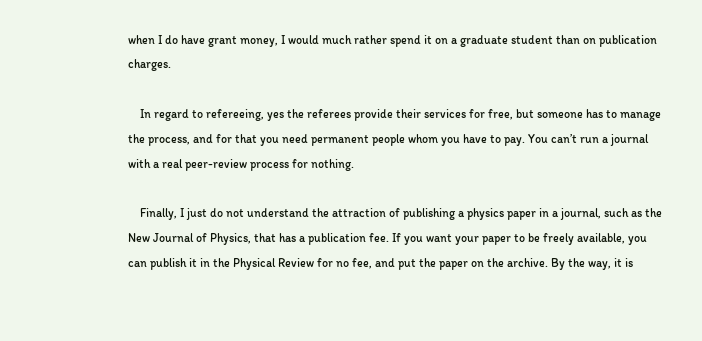when I do have grant money, I would much rather spend it on a graduate student than on publication charges.

    In regard to refereeing, yes the referees provide their services for free, but someone has to manage the process, and for that you need permanent people whom you have to pay. You can’t run a journal with a real peer-review process for nothing.

    Finally, I just do not understand the attraction of publishing a physics paper in a journal, such as the New Journal of Physics, that has a publication fee. If you want your paper to be freely available, you can publish it in the Physical Review for no fee, and put the paper on the archive. By the way, it is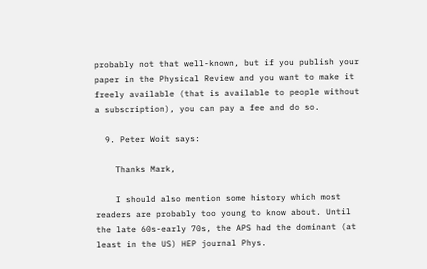probably not that well-known, but if you publish your paper in the Physical Review and you want to make it freely available (that is available to people without a subscription), you can pay a fee and do so.

  9. Peter Woit says:

    Thanks Mark,

    I should also mention some history which most readers are probably too young to know about. Until the late 60s-early 70s, the APS had the dominant (at least in the US) HEP journal Phys.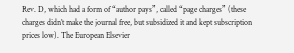Rev. D, which had a form of “author pays”, called “page charges” (these charges didn’t make the journal free, but subsidized it and kept subscription prices low). The European Elsevier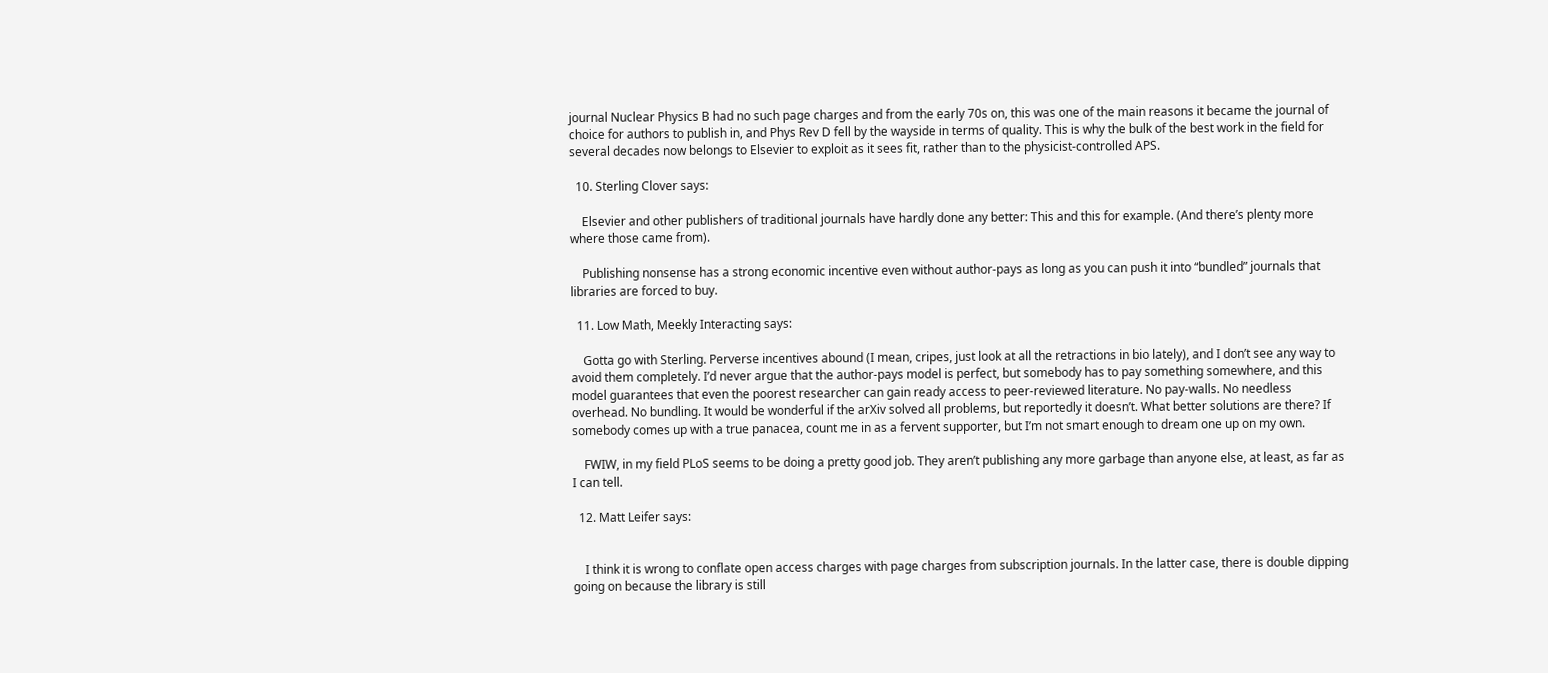journal Nuclear Physics B had no such page charges and from the early 70s on, this was one of the main reasons it became the journal of choice for authors to publish in, and Phys Rev D fell by the wayside in terms of quality. This is why the bulk of the best work in the field for several decades now belongs to Elsevier to exploit as it sees fit, rather than to the physicist-controlled APS.

  10. Sterling Clover says:

    Elsevier and other publishers of traditional journals have hardly done any better: This and this for example. (And there’s plenty more where those came from).

    Publishing nonsense has a strong economic incentive even without author-pays as long as you can push it into “bundled” journals that libraries are forced to buy.

  11. Low Math, Meekly Interacting says:

    Gotta go with Sterling. Perverse incentives abound (I mean, cripes, just look at all the retractions in bio lately), and I don’t see any way to avoid them completely. I’d never argue that the author-pays model is perfect, but somebody has to pay something somewhere, and this model guarantees that even the poorest researcher can gain ready access to peer-reviewed literature. No pay-walls. No needless overhead. No bundling. It would be wonderful if the arXiv solved all problems, but reportedly it doesn’t. What better solutions are there? If somebody comes up with a true panacea, count me in as a fervent supporter, but I’m not smart enough to dream one up on my own.

    FWIW, in my field PLoS seems to be doing a pretty good job. They aren’t publishing any more garbage than anyone else, at least, as far as I can tell.

  12. Matt Leifer says:


    I think it is wrong to conflate open access charges with page charges from subscription journals. In the latter case, there is double dipping going on because the library is still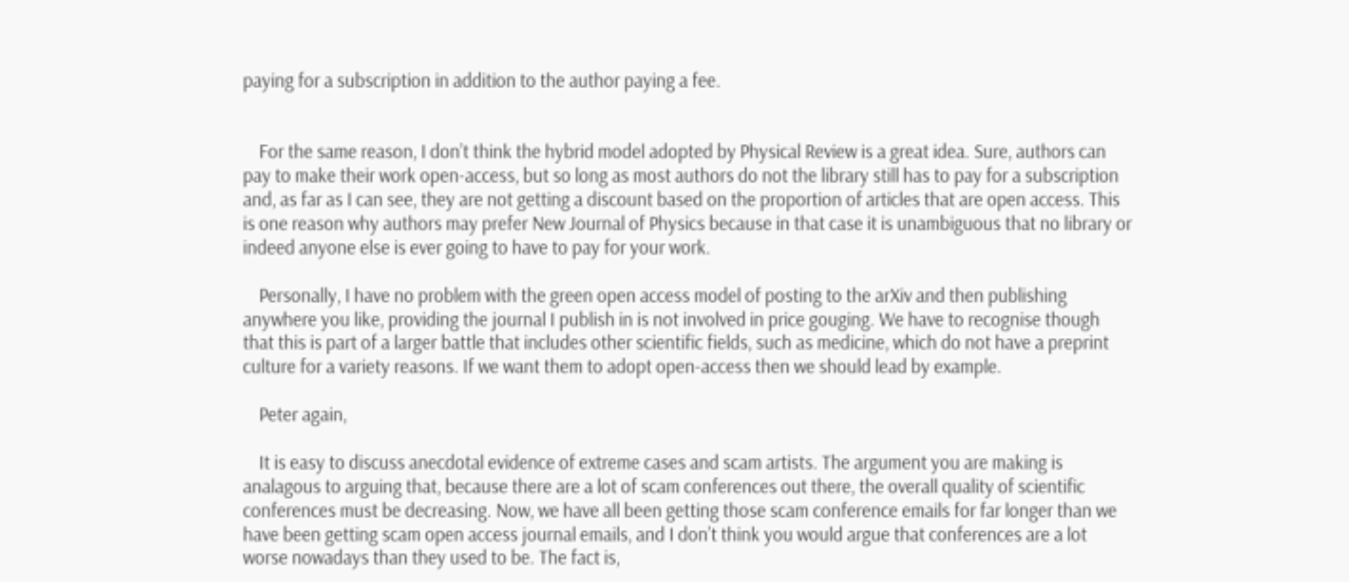paying for a subscription in addition to the author paying a fee.


    For the same reason, I don’t think the hybrid model adopted by Physical Review is a great idea. Sure, authors can pay to make their work open-access, but so long as most authors do not the library still has to pay for a subscription and, as far as I can see, they are not getting a discount based on the proportion of articles that are open access. This is one reason why authors may prefer New Journal of Physics because in that case it is unambiguous that no library or indeed anyone else is ever going to have to pay for your work.

    Personally, I have no problem with the green open access model of posting to the arXiv and then publishing anywhere you like, providing the journal I publish in is not involved in price gouging. We have to recognise though that this is part of a larger battle that includes other scientific fields, such as medicine, which do not have a preprint culture for a variety reasons. If we want them to adopt open-access then we should lead by example.

    Peter again,

    It is easy to discuss anecdotal evidence of extreme cases and scam artists. The argument you are making is analagous to arguing that, because there are a lot of scam conferences out there, the overall quality of scientific conferences must be decreasing. Now, we have all been getting those scam conference emails for far longer than we have been getting scam open access journal emails, and I don’t think you would argue that conferences are a lot worse nowadays than they used to be. The fact is,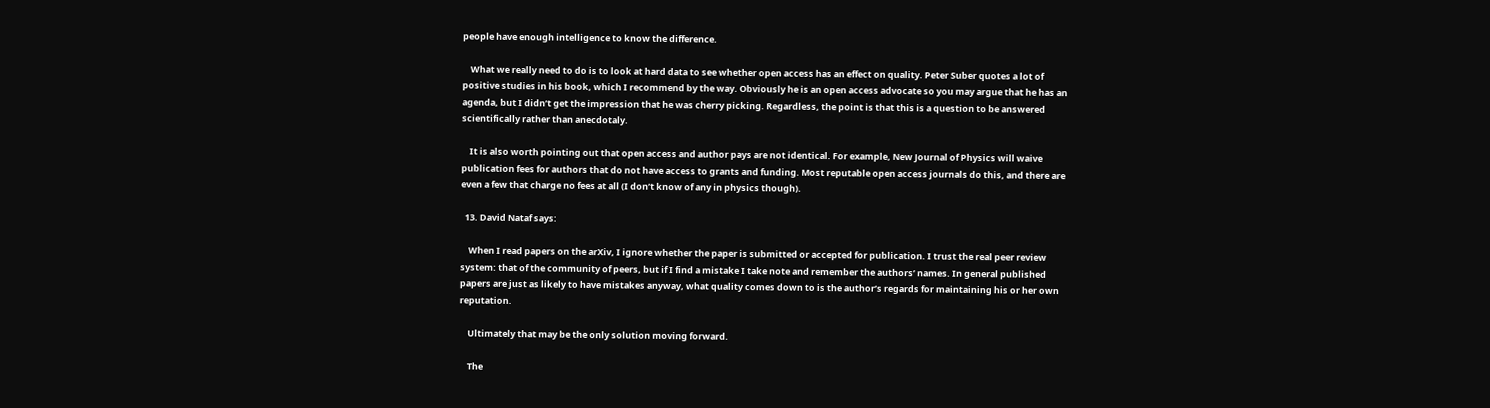people have enough intelligence to know the difference.

    What we really need to do is to look at hard data to see whether open access has an effect on quality. Peter Suber quotes a lot of positive studies in his book, which I recommend by the way. Obviously he is an open access advocate so you may argue that he has an agenda, but I didn’t get the impression that he was cherry picking. Regardless, the point is that this is a question to be answered scientifically rather than anecdotaly.

    It is also worth pointing out that open access and author pays are not identical. For example, New Journal of Physics will waive publication fees for authors that do not have access to grants and funding. Most reputable open access journals do this, and there are even a few that charge no fees at all (I don’t know of any in physics though).

  13. David Nataf says:

    When I read papers on the arXiv, I ignore whether the paper is submitted or accepted for publication. I trust the real peer review system: that of the community of peers, but if I find a mistake I take note and remember the authors’ names. In general published papers are just as likely to have mistakes anyway, what quality comes down to is the author’s regards for maintaining his or her own reputation.

    Ultimately that may be the only solution moving forward.

    The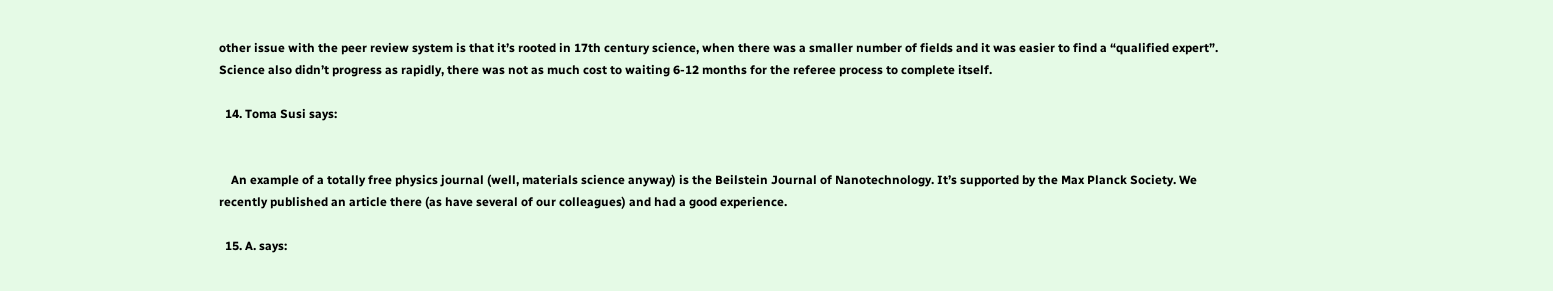other issue with the peer review system is that it’s rooted in 17th century science, when there was a smaller number of fields and it was easier to find a “qualified expert”. Science also didn’t progress as rapidly, there was not as much cost to waiting 6-12 months for the referee process to complete itself.

  14. Toma Susi says:


    An example of a totally free physics journal (well, materials science anyway) is the Beilstein Journal of Nanotechnology. It’s supported by the Max Planck Society. We recently published an article there (as have several of our colleagues) and had a good experience.

  15. A. says: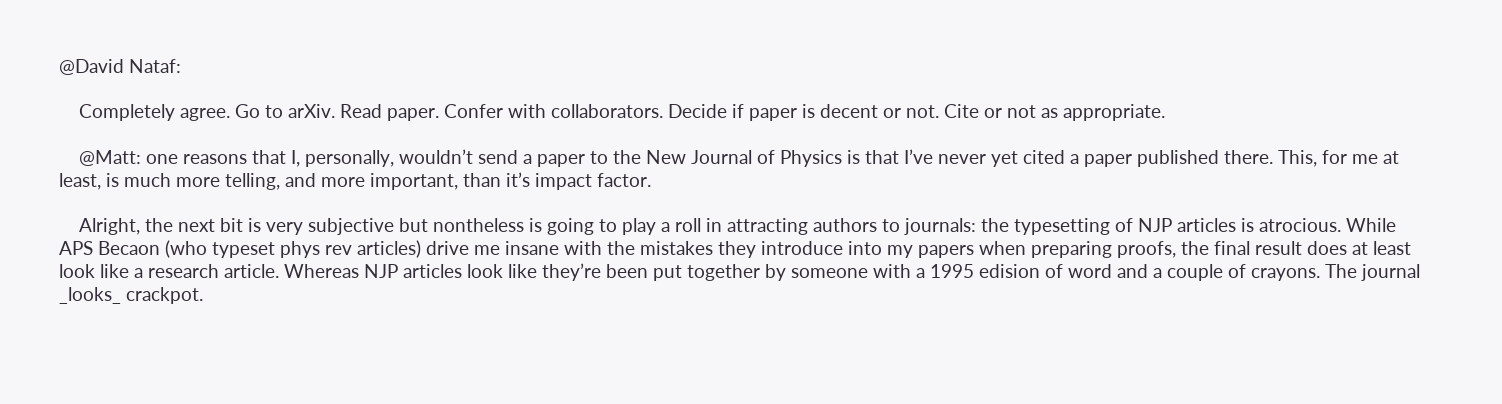@David Nataf:

    Completely agree. Go to arXiv. Read paper. Confer with collaborators. Decide if paper is decent or not. Cite or not as appropriate.

    @Matt: one reasons that I, personally, wouldn’t send a paper to the New Journal of Physics is that I’ve never yet cited a paper published there. This, for me at least, is much more telling, and more important, than it’s impact factor.

    Alright, the next bit is very subjective but nontheless is going to play a roll in attracting authors to journals: the typesetting of NJP articles is atrocious. While APS Becaon (who typeset phys rev articles) drive me insane with the mistakes they introduce into my papers when preparing proofs, the final result does at least look like a research article. Whereas NJP articles look like they’re been put together by someone with a 1995 edision of word and a couple of crayons. The journal _looks_ crackpot.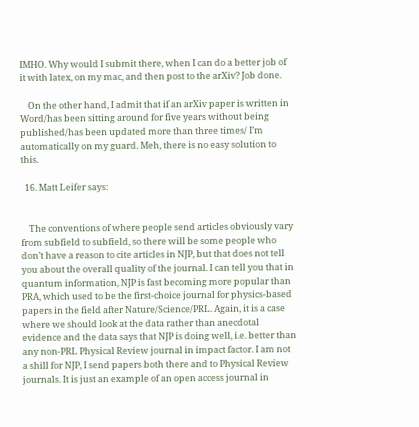IMHO. Why would I submit there, when I can do a better job of it with latex, on my mac, and then post to the arXiv? Job done.

    On the other hand, I admit that if an arXiv paper is written in Word/has been sitting around for five years without being published/has been updated more than three times/ I’m automatically on my guard. Meh, there is no easy solution to this.

  16. Matt Leifer says:


    The conventions of where people send articles obviously vary from subfield to subfield, so there will be some people who don’t have a reason to cite articles in NJP, but that does not tell you about the overall quality of the journal. I can tell you that in quantum information, NJP is fast becoming more popular than PRA, which used to be the first-choice journal for physics-based papers in the field after Nature/Science/PRL. Again, it is a case where we should look at the data rather than anecdotal evidence and the data says that NJP is doing well, i.e. better than any non-PRL Physical Review journal in impact factor. I am not a shill for NJP, I send papers both there and to Physical Review journals. It is just an example of an open access journal in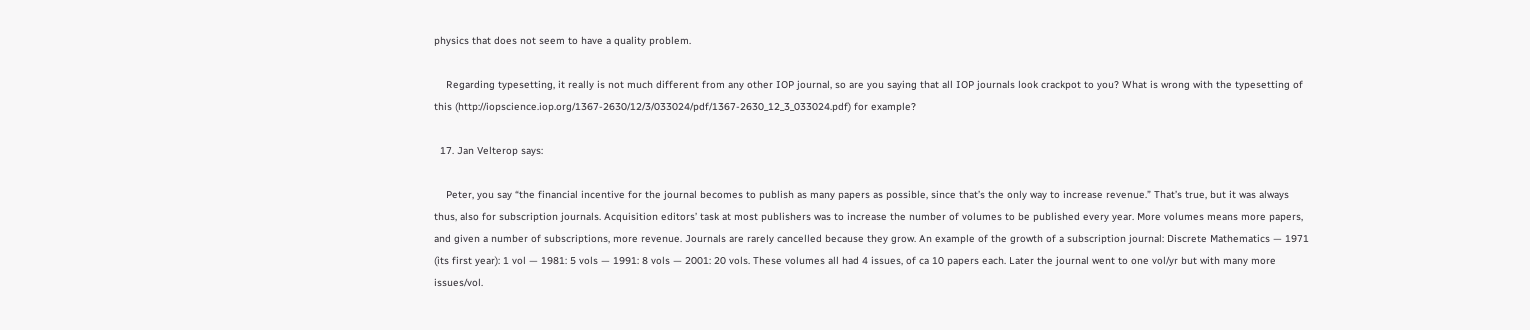physics that does not seem to have a quality problem.

    Regarding typesetting, it really is not much different from any other IOP journal, so are you saying that all IOP journals look crackpot to you? What is wrong with the typesetting of this (http://iopscience.iop.org/1367-2630/12/3/033024/pdf/1367-2630_12_3_033024.pdf) for example?

  17. Jan Velterop says:

    Peter, you say “the financial incentive for the journal becomes to publish as many papers as possible, since that’s the only way to increase revenue.” That’s true, but it was always thus, also for subscription journals. Acquisition editors’ task at most publishers was to increase the number of volumes to be published every year. More volumes means more papers, and given a number of subscriptions, more revenue. Journals are rarely cancelled because they grow. An example of the growth of a subscription journal: Discrete Mathematics — 1971 (its first year): 1 vol — 1981: 5 vols — 1991: 8 vols — 2001: 20 vols. These volumes all had 4 issues, of ca 10 papers each. Later the journal went to one vol/yr but with many more issues/vol.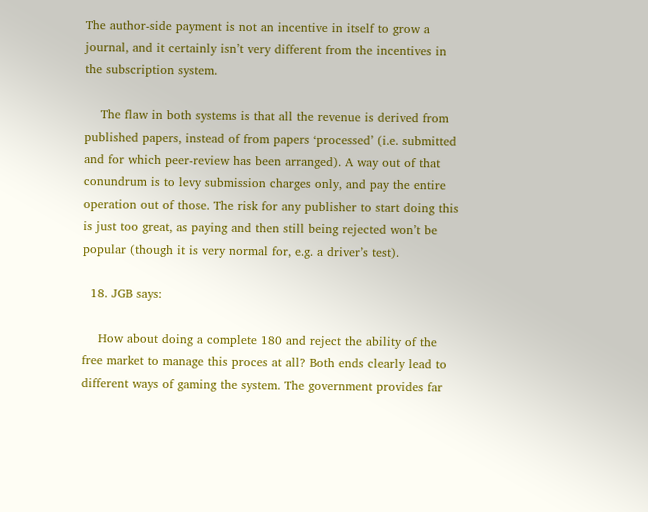The author-side payment is not an incentive in itself to grow a journal, and it certainly isn’t very different from the incentives in the subscription system.

    The flaw in both systems is that all the revenue is derived from published papers, instead of from papers ‘processed’ (i.e. submitted and for which peer-review has been arranged). A way out of that conundrum is to levy submission charges only, and pay the entire operation out of those. The risk for any publisher to start doing this is just too great, as paying and then still being rejected won’t be popular (though it is very normal for, e.g. a driver’s test).

  18. JGB says:

    How about doing a complete 180 and reject the ability of the free market to manage this proces at all? Both ends clearly lead to different ways of gaming the system. The government provides far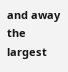and away the largest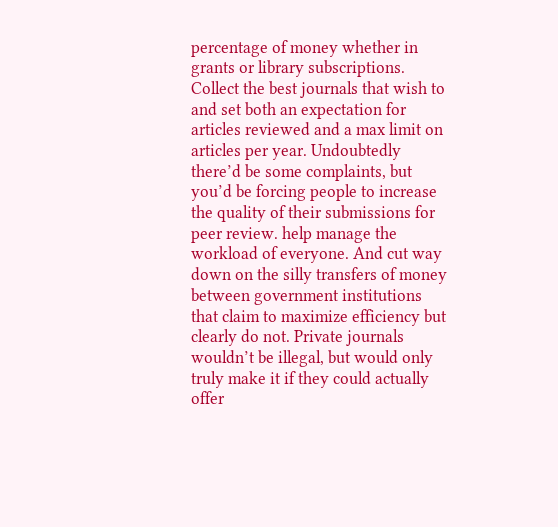percentage of money whether in grants or library subscriptions. Collect the best journals that wish to and set both an expectation for articles reviewed and a max limit on articles per year. Undoubtedly there’d be some complaints, but you’d be forcing people to increase the quality of their submissions for peer review. help manage the workload of everyone. And cut way down on the silly transfers of money between government institutions that claim to maximize efficiency but clearly do not. Private journals wouldn’t be illegal, but would only truly make it if they could actually offer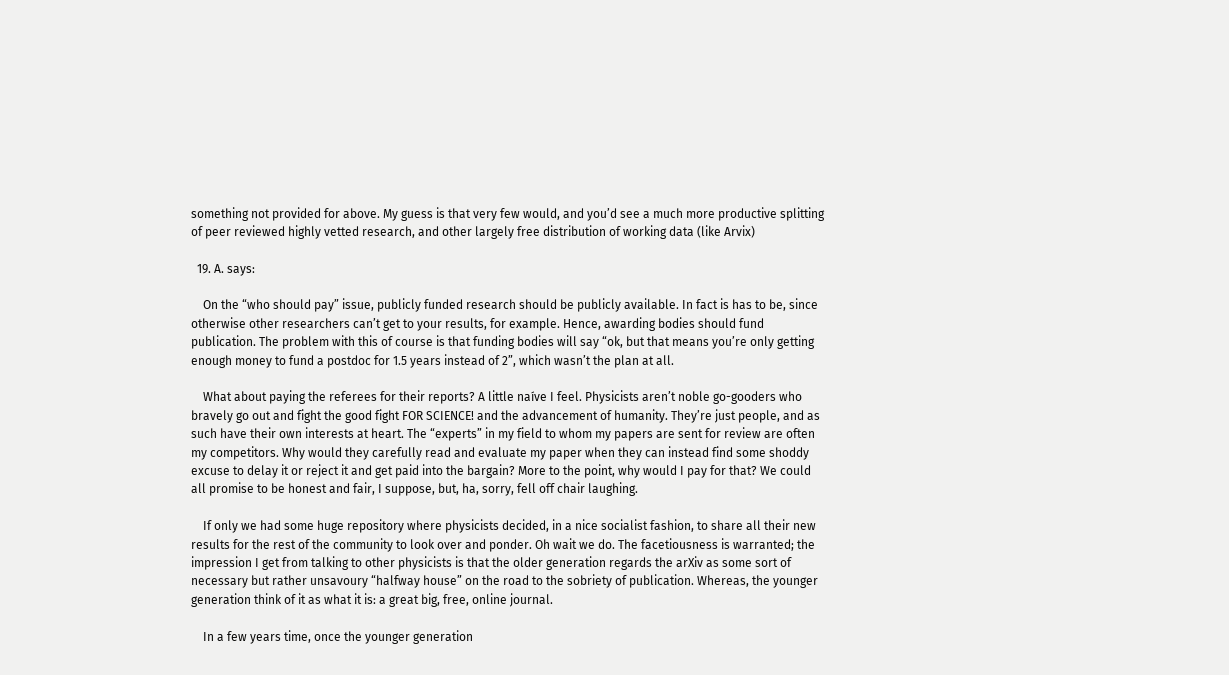something not provided for above. My guess is that very few would, and you’d see a much more productive splitting of peer reviewed highly vetted research, and other largely free distribution of working data (like Arvix)

  19. A. says:

    On the “who should pay” issue, publicly funded research should be publicly available. In fact is has to be, since otherwise other researchers can’t get to your results, for example. Hence, awarding bodies should fund publication. The problem with this of course is that funding bodies will say “ok, but that means you’re only getting enough money to fund a postdoc for 1.5 years instead of 2”, which wasn’t the plan at all.

    What about paying the referees for their reports? A little naíve I feel. Physicists aren’t noble go-gooders who bravely go out and fight the good fight FOR SCIENCE! and the advancement of humanity. They’re just people, and as such have their own interests at heart. The “experts” in my field to whom my papers are sent for review are often my competitors. Why would they carefully read and evaluate my paper when they can instead find some shoddy excuse to delay it or reject it and get paid into the bargain? More to the point, why would I pay for that? We could all promise to be honest and fair, I suppose, but, ha, sorry, fell off chair laughing.

    If only we had some huge repository where physicists decided, in a nice socialist fashion, to share all their new results for the rest of the community to look over and ponder. Oh wait we do. The facetiousness is warranted; the impression I get from talking to other physicists is that the older generation regards the arXiv as some sort of necessary but rather unsavoury “halfway house” on the road to the sobriety of publication. Whereas, the younger generation think of it as what it is: a great big, free, online journal.

    In a few years time, once the younger generation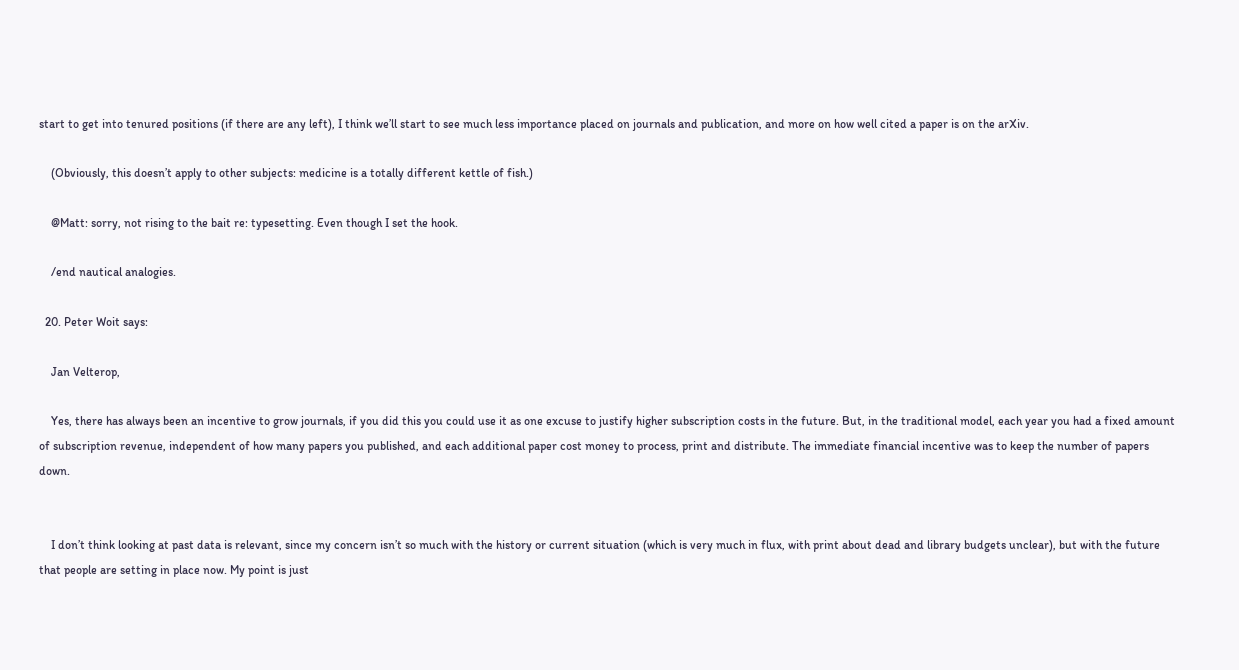start to get into tenured positions (if there are any left), I think we’ll start to see much less importance placed on journals and publication, and more on how well cited a paper is on the arXiv.

    (Obviously, this doesn’t apply to other subjects: medicine is a totally different kettle of fish.)

    @Matt: sorry, not rising to the bait re: typesetting. Even though I set the hook.

    /end nautical analogies.

  20. Peter Woit says:

    Jan Velterop,

    Yes, there has always been an incentive to grow journals, if you did this you could use it as one excuse to justify higher subscription costs in the future. But, in the traditional model, each year you had a fixed amount of subscription revenue, independent of how many papers you published, and each additional paper cost money to process, print and distribute. The immediate financial incentive was to keep the number of papers down.


    I don’t think looking at past data is relevant, since my concern isn’t so much with the history or current situation (which is very much in flux, with print about dead and library budgets unclear), but with the future that people are setting in place now. My point is just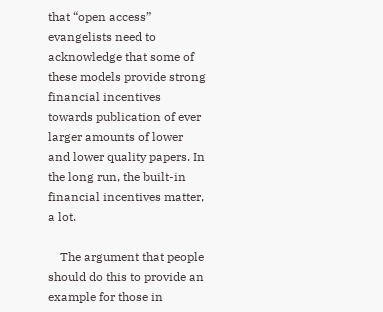that “open access” evangelists need to acknowledge that some of these models provide strong financial incentives towards publication of ever larger amounts of lower and lower quality papers. In the long run, the built-in financial incentives matter, a lot.

    The argument that people should do this to provide an example for those in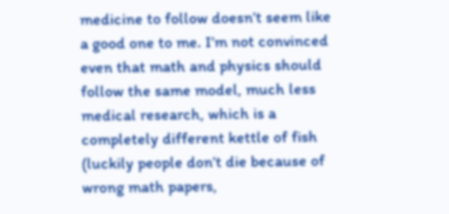medicine to follow doesn’t seem like a good one to me. I’m not convinced even that math and physics should follow the same model, much less medical research, which is a completely different kettle of fish (luckily people don’t die because of wrong math papers,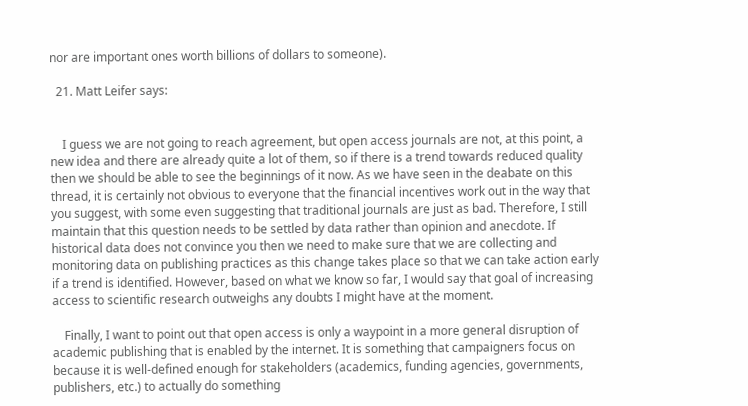nor are important ones worth billions of dollars to someone).

  21. Matt Leifer says:


    I guess we are not going to reach agreement, but open access journals are not, at this point, a new idea and there are already quite a lot of them, so if there is a trend towards reduced quality then we should be able to see the beginnings of it now. As we have seen in the deabate on this thread, it is certainly not obvious to everyone that the financial incentives work out in the way that you suggest, with some even suggesting that traditional journals are just as bad. Therefore, I still maintain that this question needs to be settled by data rather than opinion and anecdote. If historical data does not convince you then we need to make sure that we are collecting and monitoring data on publishing practices as this change takes place so that we can take action early if a trend is identified. However, based on what we know so far, I would say that goal of increasing access to scientific research outweighs any doubts I might have at the moment.

    Finally, I want to point out that open access is only a waypoint in a more general disruption of academic publishing that is enabled by the internet. It is something that campaigners focus on because it is well-defined enough for stakeholders (academics, funding agencies, governments, publishers, etc.) to actually do something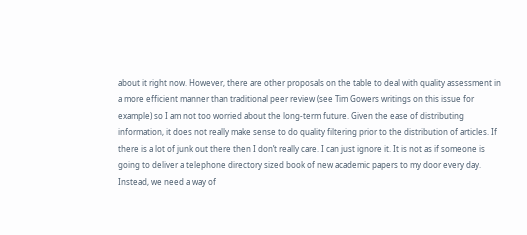about it right now. However, there are other proposals on the table to deal with quality assessment in a more efficient manner than traditional peer review (see Tim Gowers writings on this issue for example) so I am not too worried about the long-term future. Given the ease of distributing information, it does not really make sense to do quality filtering prior to the distribution of articles. If there is a lot of junk out there then I don’t really care. I can just ignore it. It is not as if someone is going to deliver a telephone directory sized book of new academic papers to my door every day. Instead, we need a way of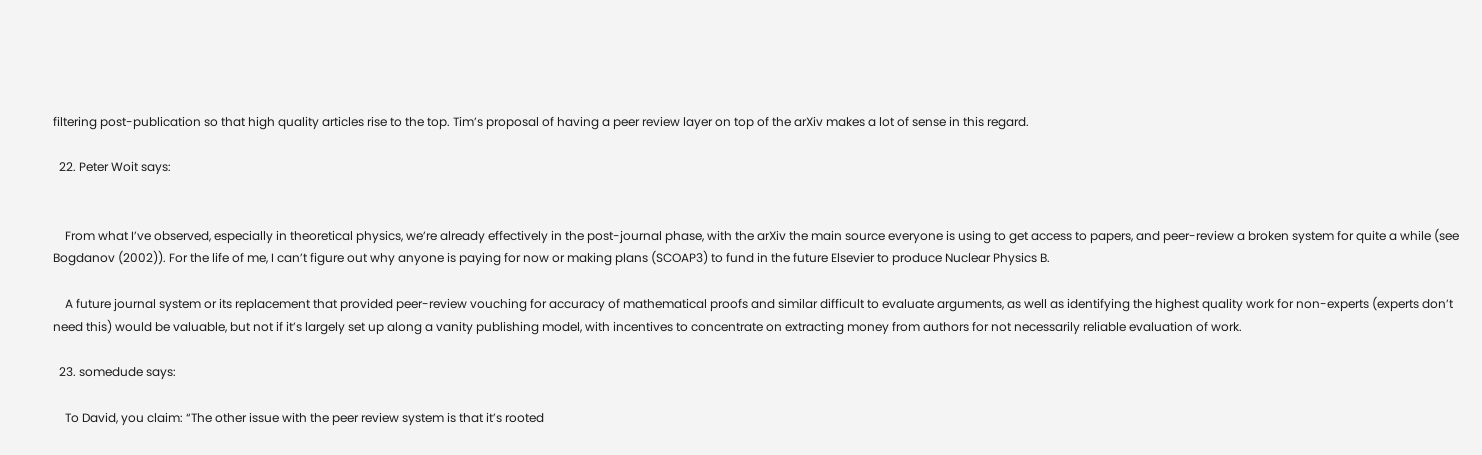filtering post-publication so that high quality articles rise to the top. Tim’s proposal of having a peer review layer on top of the arXiv makes a lot of sense in this regard.

  22. Peter Woit says:


    From what I’ve observed, especially in theoretical physics, we’re already effectively in the post-journal phase, with the arXiv the main source everyone is using to get access to papers, and peer-review a broken system for quite a while (see Bogdanov (2002)). For the life of me, I can’t figure out why anyone is paying for now or making plans (SCOAP3) to fund in the future Elsevier to produce Nuclear Physics B.

    A future journal system or its replacement that provided peer-review vouching for accuracy of mathematical proofs and similar difficult to evaluate arguments, as well as identifying the highest quality work for non-experts (experts don’t need this) would be valuable, but not if it’s largely set up along a vanity publishing model, with incentives to concentrate on extracting money from authors for not necessarily reliable evaluation of work.

  23. somedude says:

    To David, you claim: “The other issue with the peer review system is that it’s rooted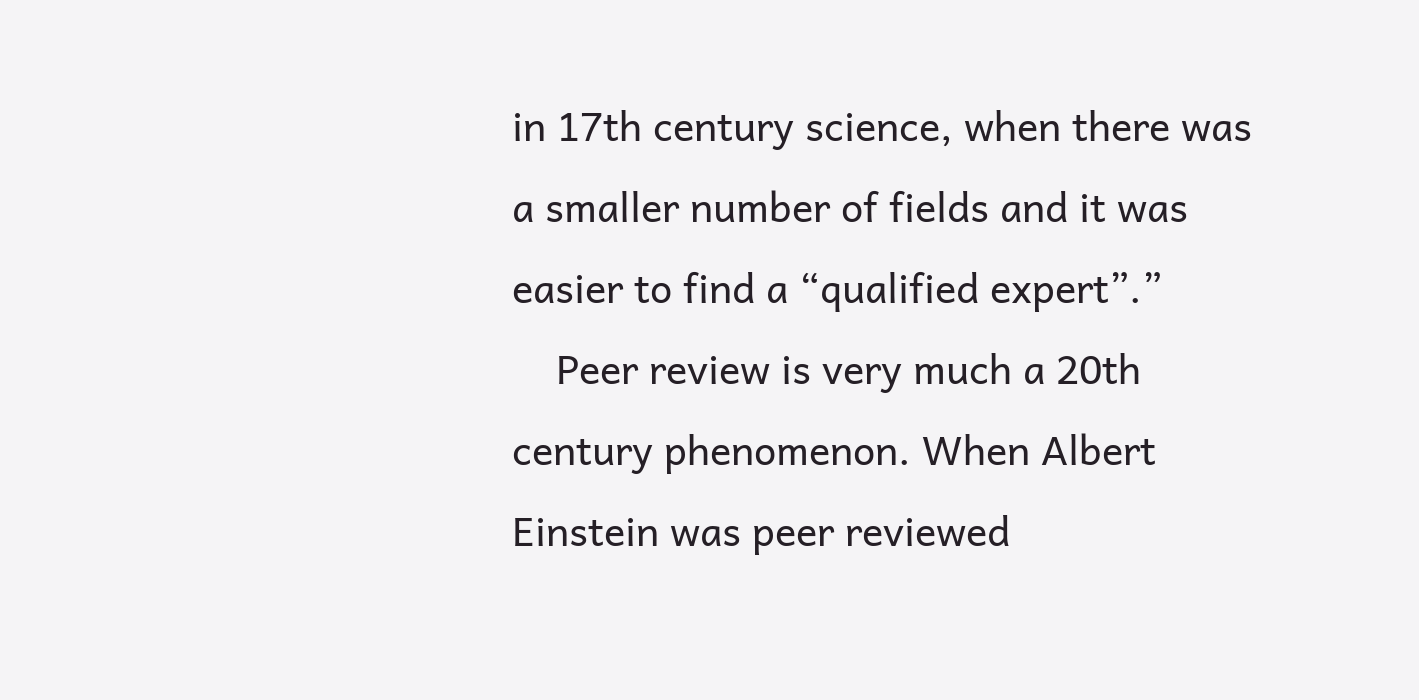in 17th century science, when there was a smaller number of fields and it was easier to find a “qualified expert”.”
    Peer review is very much a 20th century phenomenon. When Albert Einstein was peer reviewed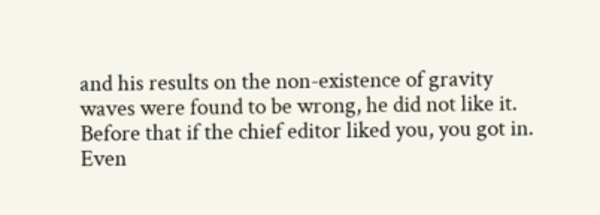and his results on the non-existence of gravity waves were found to be wrong, he did not like it. Before that if the chief editor liked you, you got in. Even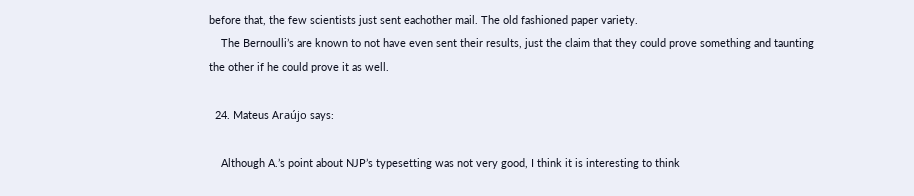before that, the few scientists just sent eachother mail. The old fashioned paper variety.
    The Bernoulli’s are known to not have even sent their results, just the claim that they could prove something and taunting the other if he could prove it as well.

  24. Mateus Araújo says:

    Although A.’s point about NJP’s typesetting was not very good, I think it is interesting to think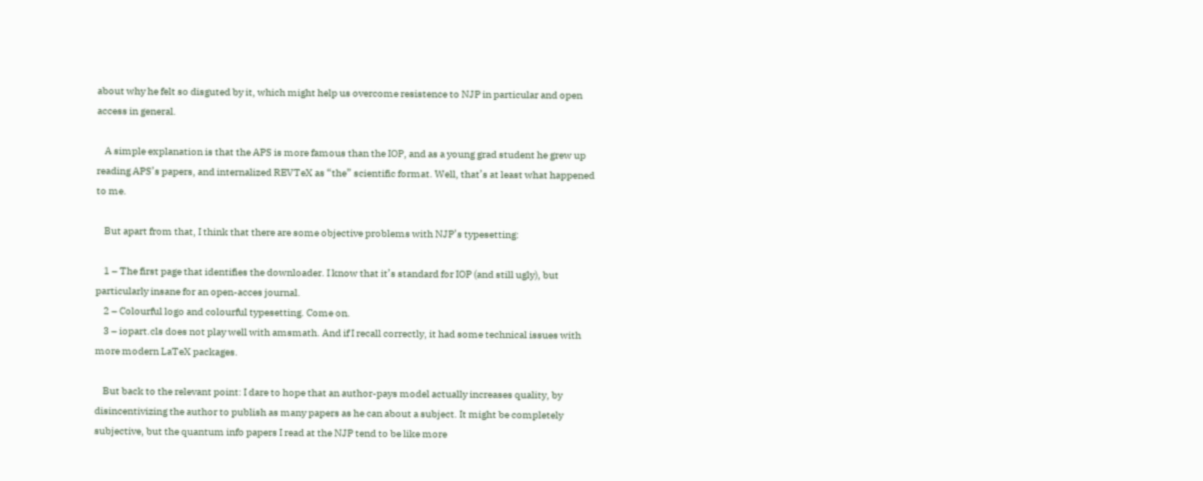about why he felt so disguted by it, which might help us overcome resistence to NJP in particular and open access in general.

    A simple explanation is that the APS is more famous than the IOP, and as a young grad student he grew up reading APS’s papers, and internalized REVTeX as “the” scientific format. Well, that’s at least what happened to me.

    But apart from that, I think that there are some objective problems with NJP’s typesetting:

    1 – The first page that identifies the downloader. I know that it’s standard for IOP (and still ugly), but particularly insane for an open-acces journal.
    2 – Colourful logo and colourful typesetting. Come on.
    3 – iopart.cls does not play well with amsmath. And if I recall correctly, it had some technical issues with more modern LaTeX packages.

    But back to the relevant point: I dare to hope that an author-pays model actually increases quality, by disincentivizing the author to publish as many papers as he can about a subject. It might be completely subjective, but the quantum info papers I read at the NJP tend to be like more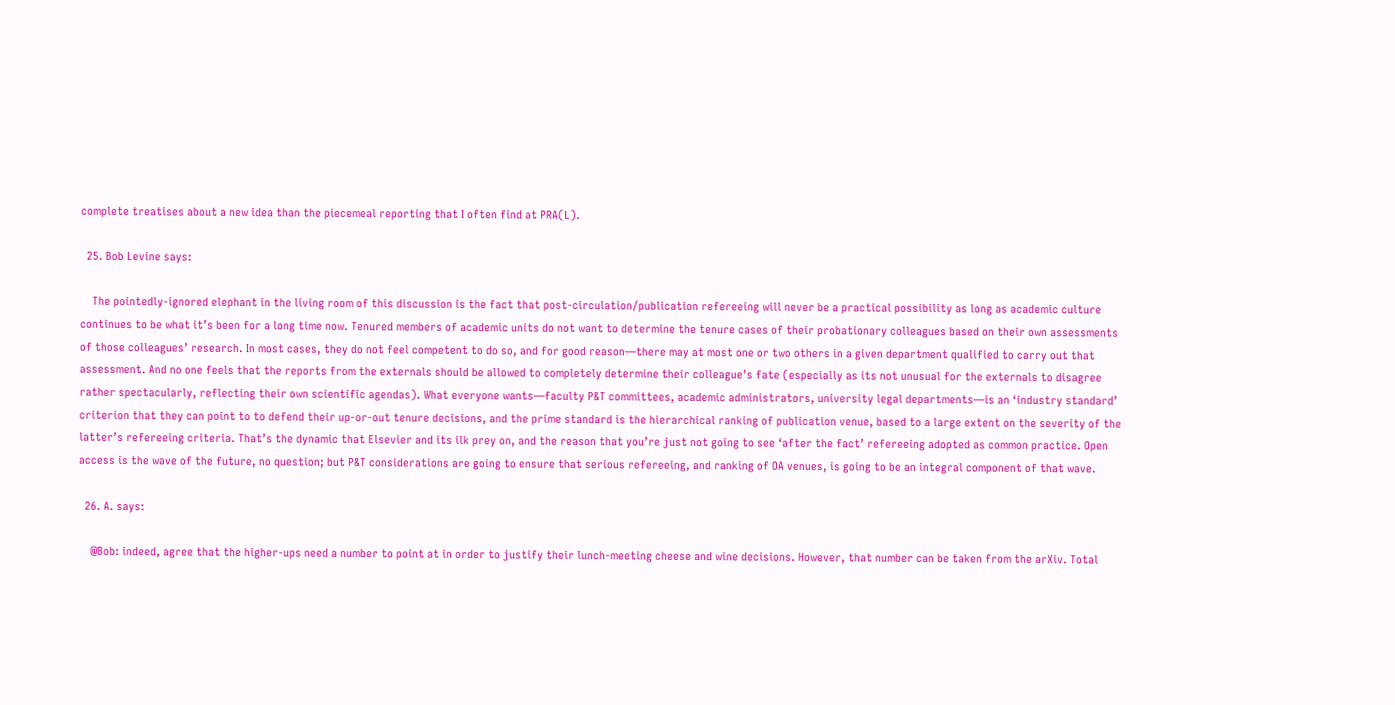complete treatises about a new idea than the piecemeal reporting that I often find at PRA(L).

  25. Bob Levine says:

    The pointedly-ignored elephant in the living room of this discussion is the fact that post-circulation/publication refereeing will never be a practical possibility as long as academic culture continues to be what it’s been for a long time now. Tenured members of academic units do not want to determine the tenure cases of their probationary colleagues based on their own assessments of those colleagues’ research. In most cases, they do not feel competent to do so, and for good reason—there may at most one or two others in a given department qualified to carry out that assessment. And no one feels that the reports from the externals should be allowed to completely determine their colleague’s fate (especially as its not unusual for the externals to disagree rather spectacularly, reflecting their own scientific agendas). What everyone wants—faculty P&T committees, academic administrators, university legal departments—is an ‘industry standard’ criterion that they can point to to defend their up-or-out tenure decisions, and the prime standard is the hierarchical ranking of publication venue, based to a large extent on the severity of the latter’s refereeing criteria. That’s the dynamic that Elsevier and its ilk prey on, and the reason that you’re just not going to see ‘after the fact’ refereeing adopted as common practice. Open access is the wave of the future, no question; but P&T considerations are going to ensure that serious refereeing, and ranking of OA venues, is going to be an integral component of that wave.

  26. A. says:

    @Bob: indeed, agree that the higher-ups need a number to point at in order to justify their lunch-meeting cheese and wine decisions. However, that number can be taken from the arXiv. Total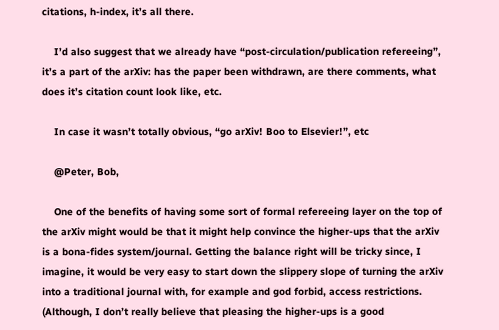citations, h-index, it’s all there.

    I’d also suggest that we already have “post-circulation/publication refereeing”, it’s a part of the arXiv: has the paper been withdrawn, are there comments, what does it’s citation count look like, etc.

    In case it wasn’t totally obvious, “go arXiv! Boo to Elsevier!”, etc

    @Peter, Bob,

    One of the benefits of having some sort of formal refereeing layer on the top of the arXiv might would be that it might help convince the higher-ups that the arXiv is a bona-fides system/journal. Getting the balance right will be tricky since, I imagine, it would be very easy to start down the slippery slope of turning the arXiv into a traditional journal with, for example and god forbid, access restrictions. (Although, I don’t really believe that pleasing the higher-ups is a good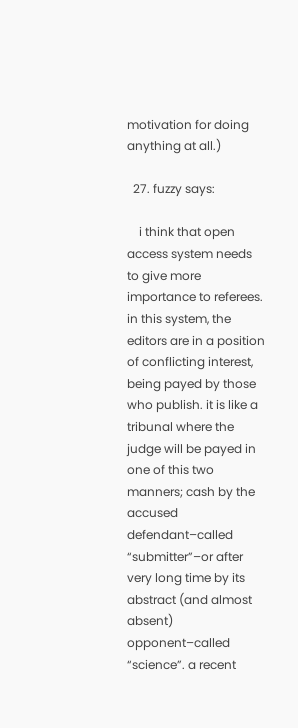motivation for doing anything at all.)

  27. fuzzy says:

    i think that open access system needs to give more importance to referees. in this system, the editors are in a position of conflicting interest, being payed by those who publish. it is like a tribunal where the judge will be payed in one of this two manners; cash by the accused defendant–called “submitter”–or after very long time by its abstract (and almost absent) opponent–called “science”. a recent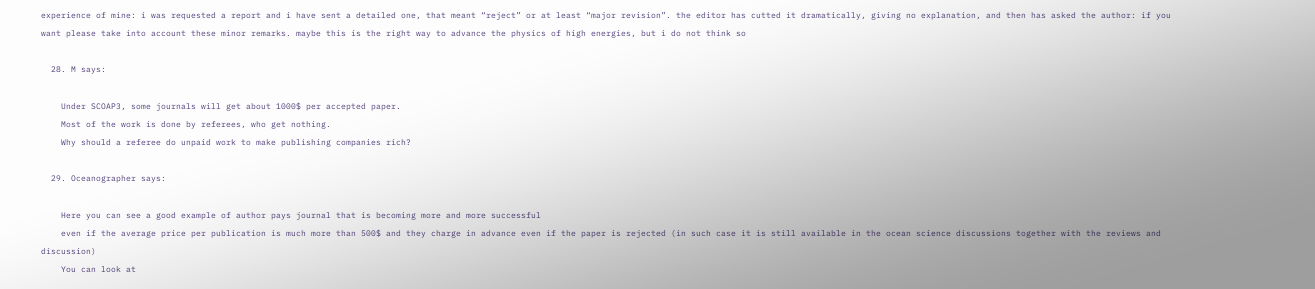experience of mine: i was requested a report and i have sent a detailed one, that meant “reject” or at least “major revision”. the editor has cutted it dramatically, giving no explanation, and then has asked the author: if you want please take into account these minor remarks. maybe this is the right way to advance the physics of high energies, but i do not think so

  28. M says:

    Under SCOAP3, some journals will get about 1000$ per accepted paper.
    Most of the work is done by referees, who get nothing.
    Why should a referee do unpaid work to make publishing companies rich?

  29. Oceanographer says:

    Here you can see a good example of author pays journal that is becoming more and more successful
    even if the average price per publication is much more than 500$ and they charge in advance even if the paper is rejected (in such case it is still available in the ocean science discussions together with the reviews and discussion)
    You can look at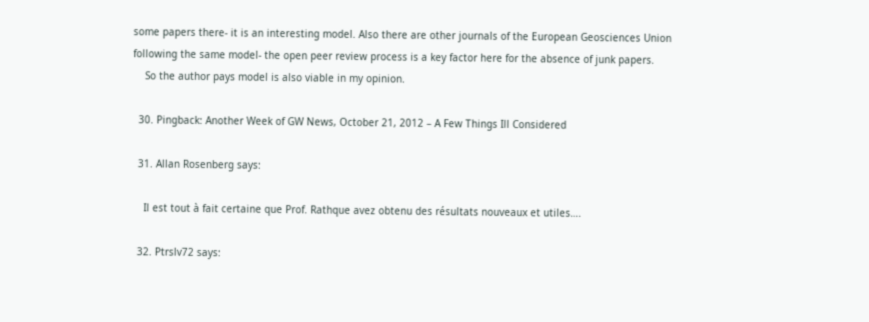some papers there- it is an interesting model. Also there are other journals of the European Geosciences Union following the same model- the open peer review process is a key factor here for the absence of junk papers.
    So the author pays model is also viable in my opinion.

  30. Pingback: Another Week of GW News, October 21, 2012 – A Few Things Ill Considered

  31. Allan Rosenberg says:

    Il est tout à fait certaine que Prof. Rathque avez obtenu des résultats nouveaux et utiles….

  32. Ptrslv72 says: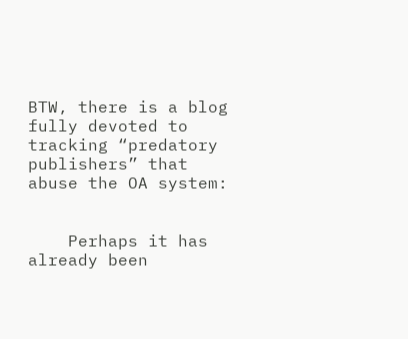BTW, there is a blog fully devoted to tracking “predatory publishers” that abuse the OA system:


    Perhaps it has already been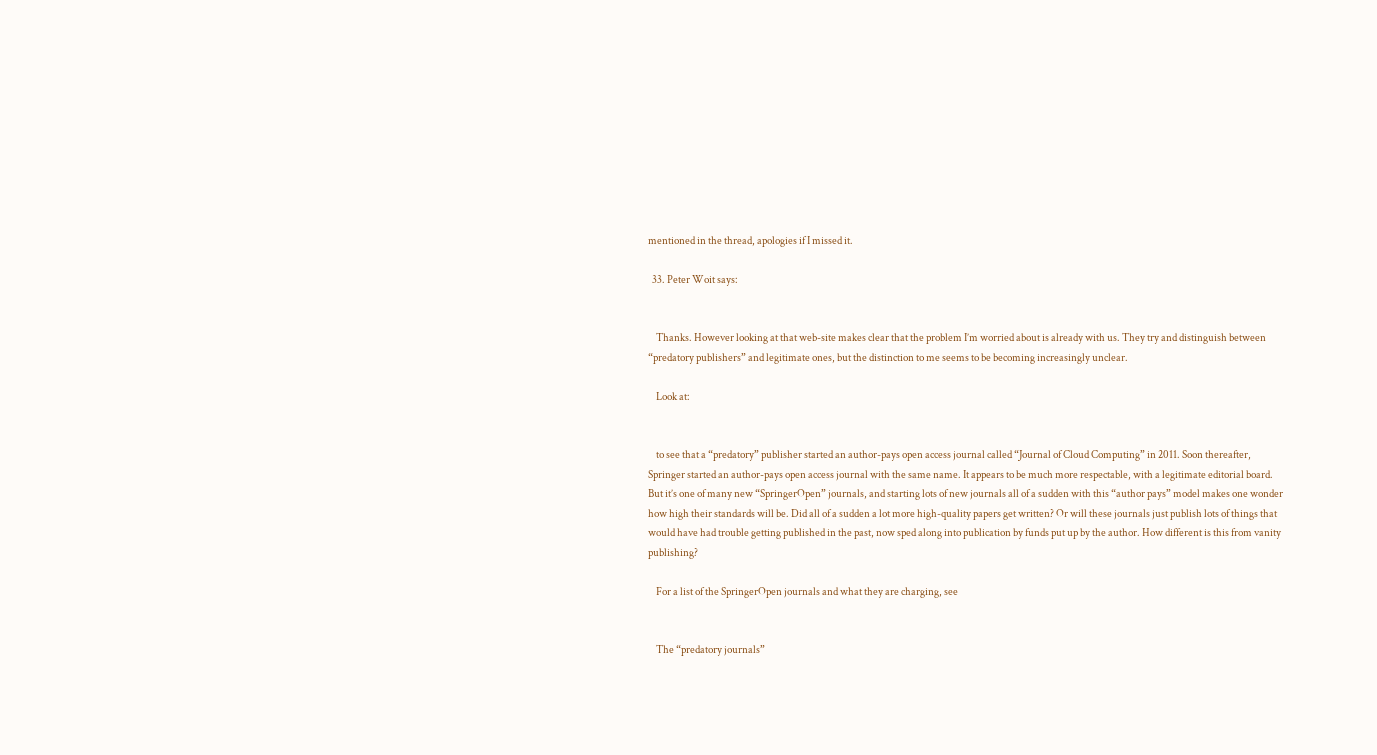mentioned in the thread, apologies if I missed it.

  33. Peter Woit says:


    Thanks. However looking at that web-site makes clear that the problem I’m worried about is already with us. They try and distinguish between “predatory publishers” and legitimate ones, but the distinction to me seems to be becoming increasingly unclear.

    Look at:


    to see that a “predatory” publisher started an author-pays open access journal called “Journal of Cloud Computing” in 2011. Soon thereafter, Springer started an author-pays open access journal with the same name. It appears to be much more respectable, with a legitimate editorial board. But it’s one of many new “SpringerOpen” journals, and starting lots of new journals all of a sudden with this “author pays” model makes one wonder how high their standards will be. Did all of a sudden a lot more high-quality papers get written? Or will these journals just publish lots of things that would have had trouble getting published in the past, now sped along into publication by funds put up by the author. How different is this from vanity publishing?

    For a list of the SpringerOpen journals and what they are charging, see


    The “predatory journals”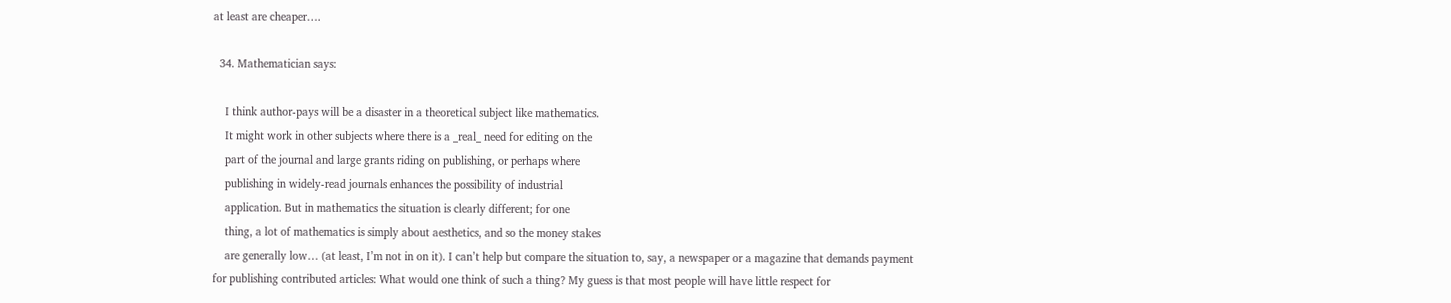at least are cheaper….

  34. Mathematician says:

    I think author-pays will be a disaster in a theoretical subject like mathematics.
    It might work in other subjects where there is a _real_ need for editing on the
    part of the journal and large grants riding on publishing, or perhaps where
    publishing in widely-read journals enhances the possibility of industrial
    application. But in mathematics the situation is clearly different; for one
    thing, a lot of mathematics is simply about aesthetics, and so the money stakes
    are generally low… (at least, I’m not in on it). I can’t help but compare the situation to, say, a newspaper or a magazine that demands payment for publishing contributed articles: What would one think of such a thing? My guess is that most people will have little respect for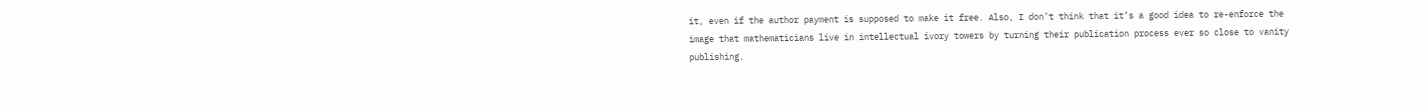it, even if the author payment is supposed to make it free. Also, I don’t think that it’s a good idea to re-enforce the image that mathematicians live in intellectual ivory towers by turning their publication process ever so close to vanity publishing.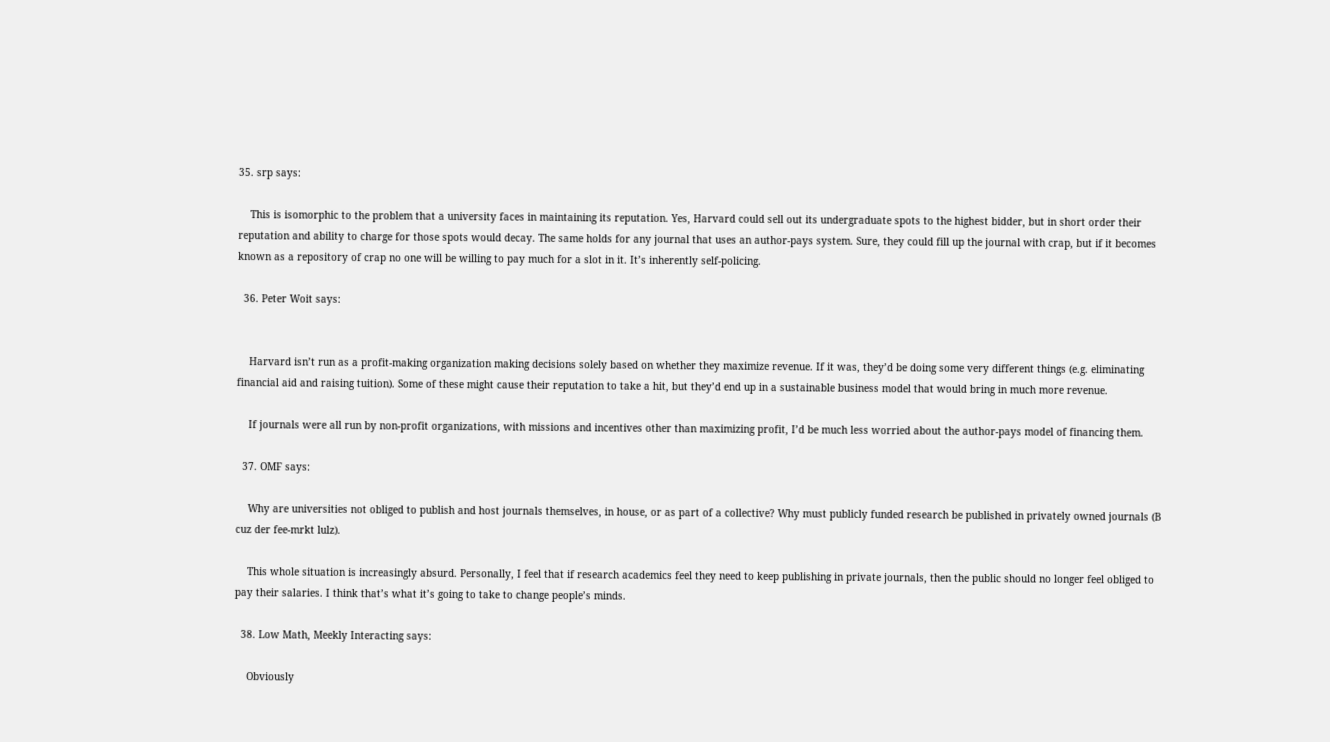35. srp says:

    This is isomorphic to the problem that a university faces in maintaining its reputation. Yes, Harvard could sell out its undergraduate spots to the highest bidder, but in short order their reputation and ability to charge for those spots would decay. The same holds for any journal that uses an author-pays system. Sure, they could fill up the journal with crap, but if it becomes known as a repository of crap no one will be willing to pay much for a slot in it. It’s inherently self-policing.

  36. Peter Woit says:


    Harvard isn’t run as a profit-making organization making decisions solely based on whether they maximize revenue. If it was, they’d be doing some very different things (e.g. eliminating financial aid and raising tuition). Some of these might cause their reputation to take a hit, but they’d end up in a sustainable business model that would bring in much more revenue.

    If journals were all run by non-profit organizations, with missions and incentives other than maximizing profit, I’d be much less worried about the author-pays model of financing them.

  37. OMF says:

    Why are universities not obliged to publish and host journals themselves, in house, or as part of a collective? Why must publicly funded research be published in privately owned journals (B cuz der fee-mrkt lulz).

    This whole situation is increasingly absurd. Personally, I feel that if research academics feel they need to keep publishing in private journals, then the public should no longer feel obliged to pay their salaries. I think that’s what it’s going to take to change people’s minds.

  38. Low Math, Meekly Interacting says:

    Obviously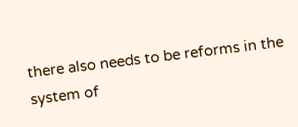there also needs to be reforms in the system of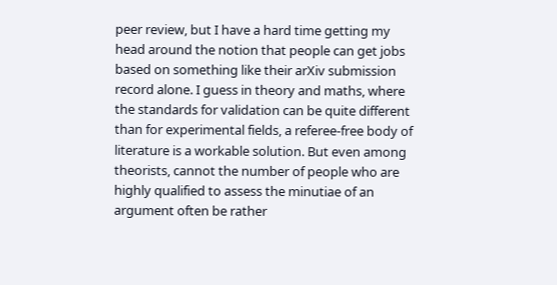peer review, but I have a hard time getting my head around the notion that people can get jobs based on something like their arXiv submission record alone. I guess in theory and maths, where the standards for validation can be quite different than for experimental fields, a referee-free body of literature is a workable solution. But even among theorists, cannot the number of people who are highly qualified to assess the minutiae of an argument often be rather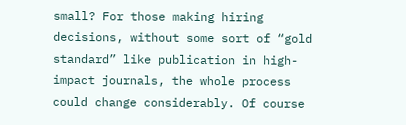small? For those making hiring decisions, without some sort of “gold standard” like publication in high-impact journals, the whole process could change considerably. Of course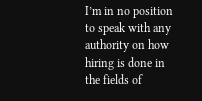I’m in no position to speak with any authority on how hiring is done in the fields of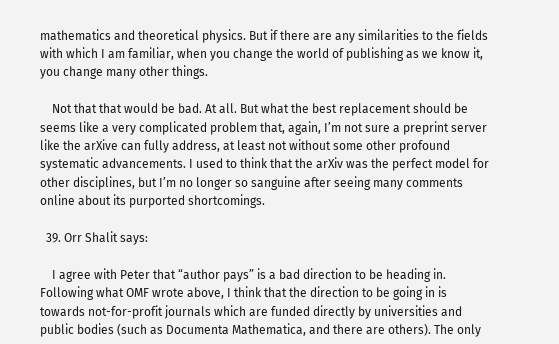mathematics and theoretical physics. But if there are any similarities to the fields with which I am familiar, when you change the world of publishing as we know it, you change many other things.

    Not that that would be bad. At all. But what the best replacement should be seems like a very complicated problem that, again, I’m not sure a preprint server like the arXive can fully address, at least not without some other profound systematic advancements. I used to think that the arXiv was the perfect model for other disciplines, but I’m no longer so sanguine after seeing many comments online about its purported shortcomings.

  39. Orr Shalit says:

    I agree with Peter that “author pays” is a bad direction to be heading in. Following what OMF wrote above, I think that the direction to be going in is towards not-for-profit journals which are funded directly by universities and public bodies (such as Documenta Mathematica, and there are others). The only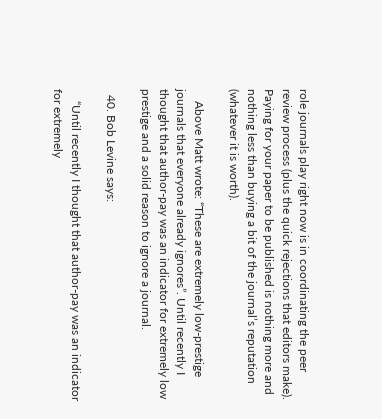role journals play right now is in coordinating the peer review process (plus the quick rejections that editors make). Paying for your paper to be published is nothing more and nothing less than buying a bit of the journal’s reputation (whatever it is worth).

    Above Matt wrote: “These are extremely low-prestige journals that everyone already ignores”. Until recently I thought that author-pay was an indicator for extremely low prestige and a solid reason to ignore a journal.

  40. Bob Levine says:

    “Until recently I thought that author-pay was an indicator for extremely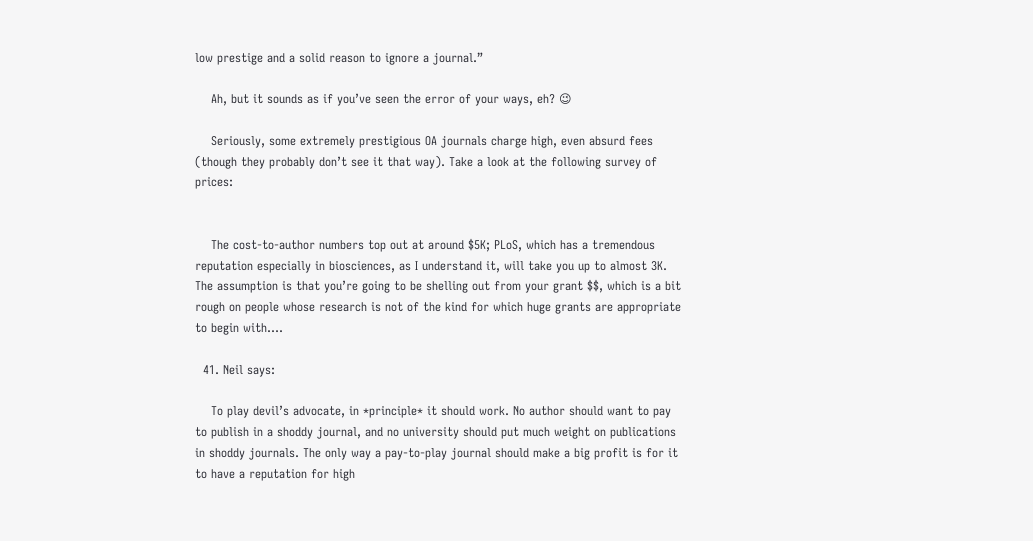low prestige and a solid reason to ignore a journal.”

    Ah, but it sounds as if you’ve seen the error of your ways, eh? 😉

    Seriously, some extremely prestigious OA journals charge high, even absurd fees (though they probably don’t see it that way). Take a look at the following survey of prices:


    The cost-to-author numbers top out at around $5K; PLoS, which has a tremendous reputation especially in biosciences, as I understand it, will take you up to almost 3K. The assumption is that you’re going to be shelling out from your grant $$, which is a bit rough on people whose research is not of the kind for which huge grants are appropriate to begin with….

  41. Neil says:

    To play devil’s advocate, in *principle* it should work. No author should want to pay to publish in a shoddy journal, and no university should put much weight on publications in shoddy journals. The only way a pay-to-play journal should make a big profit is for it to have a reputation for high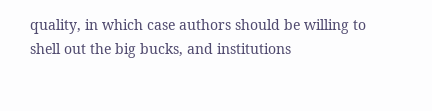quality, in which case authors should be willing to shell out the big bucks, and institutions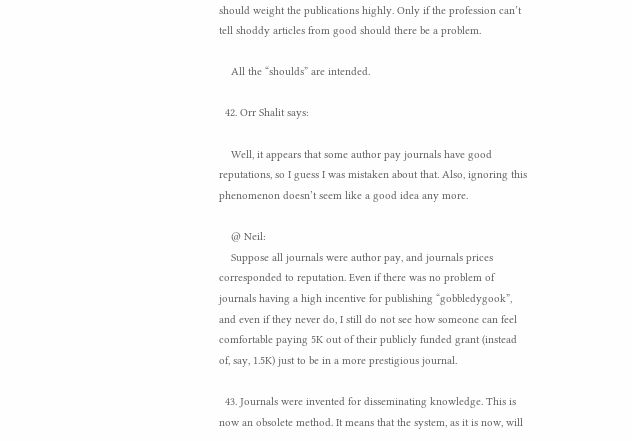should weight the publications highly. Only if the profession can’t tell shoddy articles from good should there be a problem.

    All the “shoulds” are intended.

  42. Orr Shalit says:

    Well, it appears that some author pay journals have good reputations, so I guess I was mistaken about that. Also, ignoring this phenomenon doesn’t seem like a good idea any more.

    @ Neil:
    Suppose all journals were author pay, and journals prices corresponded to reputation. Even if there was no problem of journals having a high incentive for publishing “gobbledygook”, and even if they never do, I still do not see how someone can feel comfortable paying 5K out of their publicly funded grant (instead of, say, 1.5K) just to be in a more prestigious journal.

  43. Journals were invented for disseminating knowledge. This is now an obsolete method. It means that the system, as it is now, will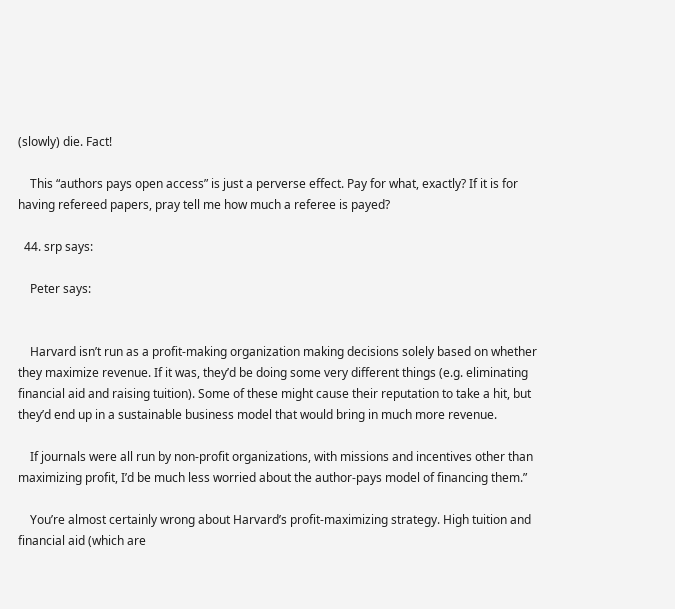(slowly) die. Fact!

    This “authors pays open access” is just a perverse effect. Pay for what, exactly? If it is for having refereed papers, pray tell me how much a referee is payed?

  44. srp says:

    Peter says:


    Harvard isn’t run as a profit-making organization making decisions solely based on whether they maximize revenue. If it was, they’d be doing some very different things (e.g. eliminating financial aid and raising tuition). Some of these might cause their reputation to take a hit, but they’d end up in a sustainable business model that would bring in much more revenue.

    If journals were all run by non-profit organizations, with missions and incentives other than maximizing profit, I’d be much less worried about the author-pays model of financing them.”

    You’re almost certainly wrong about Harvard’s profit-maximizing strategy. High tuition and financial aid (which are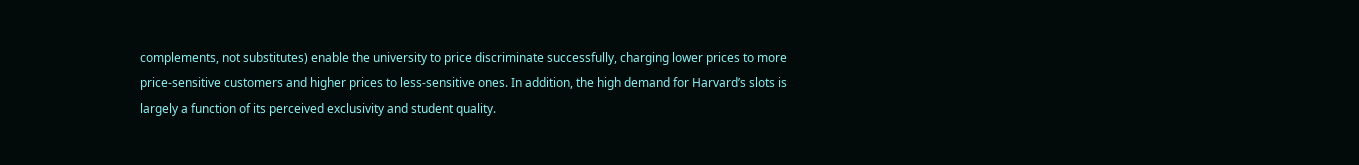complements, not substitutes) enable the university to price discriminate successfully, charging lower prices to more price-sensitive customers and higher prices to less-sensitive ones. In addition, the high demand for Harvard’s slots is largely a function of its perceived exclusivity and student quality.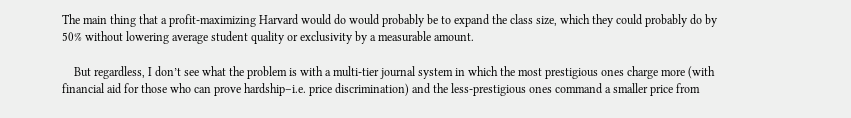The main thing that a profit-maximizing Harvard would do would probably be to expand the class size, which they could probably do by 50% without lowering average student quality or exclusivity by a measurable amount.

    But regardless, I don’t see what the problem is with a multi-tier journal system in which the most prestigious ones charge more (with financial aid for those who can prove hardship–i.e. price discrimination) and the less-prestigious ones command a smaller price from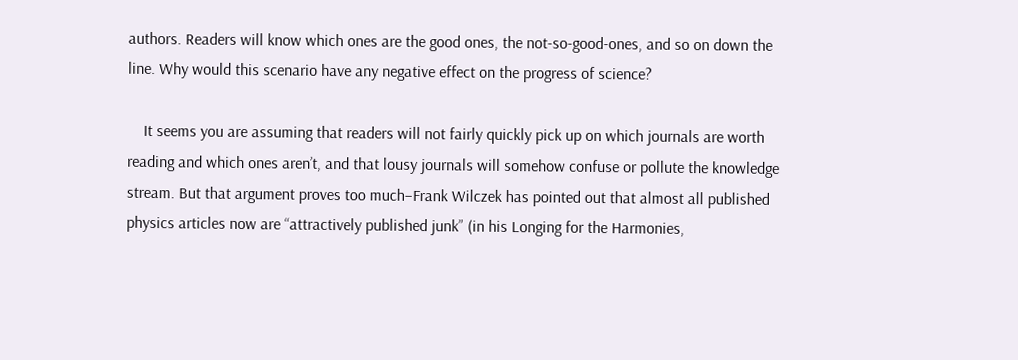authors. Readers will know which ones are the good ones, the not-so-good-ones, and so on down the line. Why would this scenario have any negative effect on the progress of science?

    It seems you are assuming that readers will not fairly quickly pick up on which journals are worth reading and which ones aren’t, and that lousy journals will somehow confuse or pollute the knowledge stream. But that argument proves too much–Frank Wilczek has pointed out that almost all published physics articles now are “attractively published junk” (in his Longing for the Harmonies,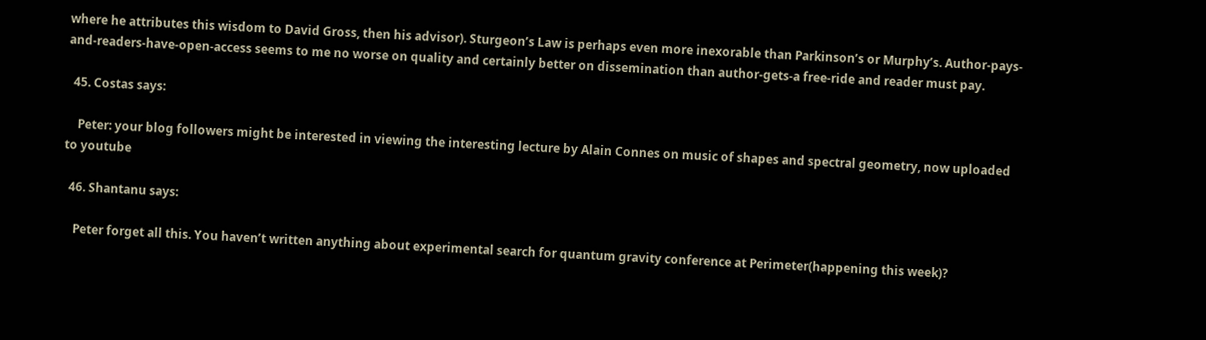where he attributes this wisdom to David Gross, then his advisor). Sturgeon’s Law is perhaps even more inexorable than Parkinson’s or Murphy’s. Author-pays-and-readers-have-open-access seems to me no worse on quality and certainly better on dissemination than author-gets-a free-ride and reader must pay.

  45. Costas says:

    Peter: your blog followers might be interested in viewing the interesting lecture by Alain Connes on music of shapes and spectral geometry, now uploaded to youtube

  46. Shantanu says:

    Peter forget all this. You haven’t written anything about experimental search for quantum gravity conference at Perimeter(happening this week)?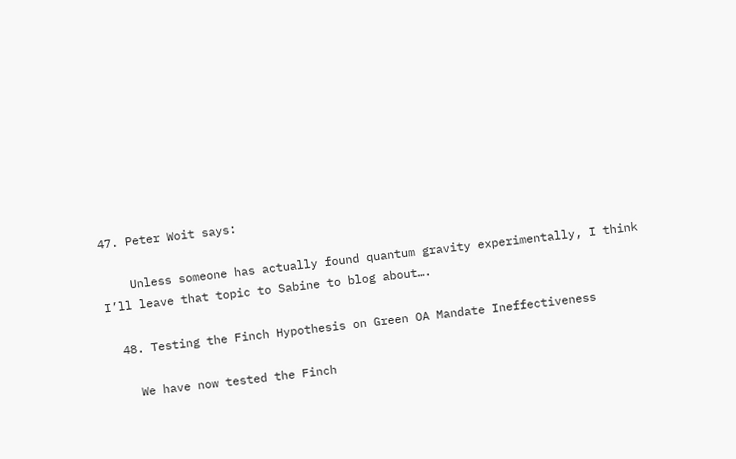47. Peter Woit says:

    Unless someone has actually found quantum gravity experimentally, I think I’ll leave that topic to Sabine to blog about….

  48. Testing the Finch Hypothesis on Green OA Mandate Ineffectiveness

    We have now tested the Finch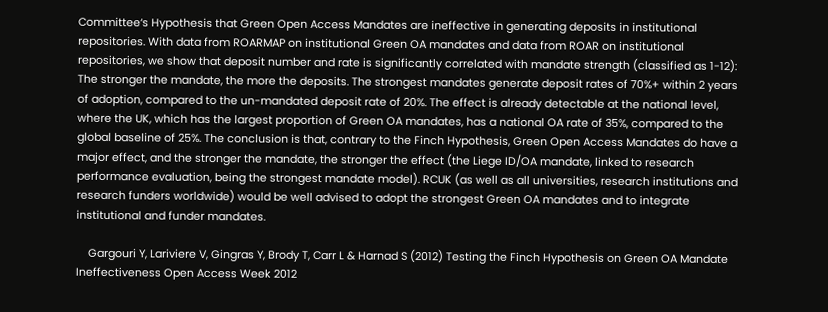Committee‘s Hypothesis that Green Open Access Mandates are ineffective in generating deposits in institutional repositories. With data from ROARMAP on institutional Green OA mandates and data from ROAR on institutional repositories, we show that deposit number and rate is significantly correlated with mandate strength (classified as 1-12): The stronger the mandate, the more the deposits. The strongest mandates generate deposit rates of 70%+ within 2 years of adoption, compared to the un-mandated deposit rate of 20%. The effect is already detectable at the national level, where the UK, which has the largest proportion of Green OA mandates, has a national OA rate of 35%, compared to the global baseline of 25%. The conclusion is that, contrary to the Finch Hypothesis, Green Open Access Mandates do have a major effect, and the stronger the mandate, the stronger the effect (the Liege ID/OA mandate, linked to research performance evaluation, being the strongest mandate model). RCUK (as well as all universities, research institutions and research funders worldwide) would be well advised to adopt the strongest Green OA mandates and to integrate institutional and funder mandates.

    Gargouri Y, Lariviere V, Gingras Y, Brody T, Carr L & Harnad S (2012) Testing the Finch Hypothesis on Green OA Mandate Ineffectiveness Open Access Week 2012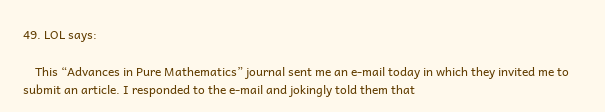49. LOL says:

    This “Advances in Pure Mathematics” journal sent me an e-mail today in which they invited me to submit an article. I responded to the e-mail and jokingly told them that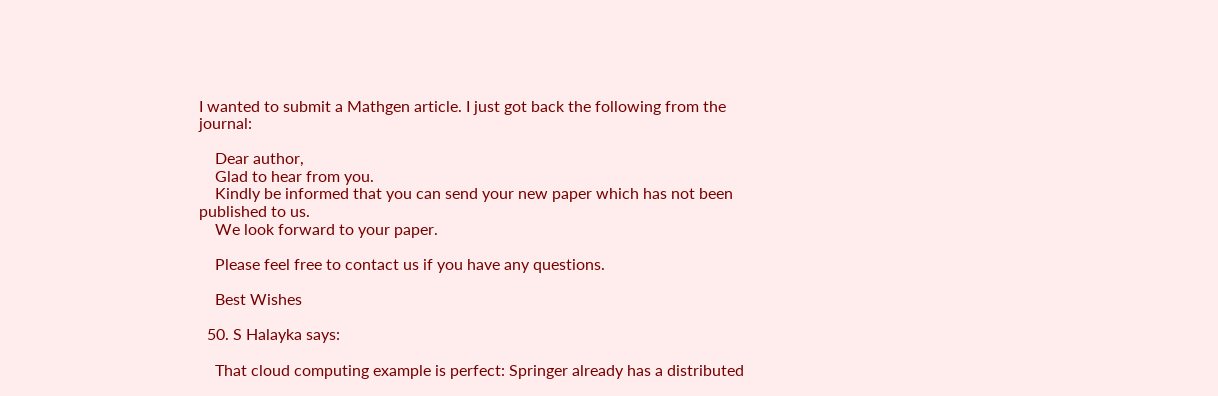I wanted to submit a Mathgen article. I just got back the following from the journal:

    Dear author,
    Glad to hear from you.
    Kindly be informed that you can send your new paper which has not been published to us.
    We look forward to your paper.

    Please feel free to contact us if you have any questions.

    Best Wishes

  50. S Halayka says:

    That cloud computing example is perfect: Springer already has a distributed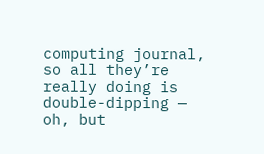computing journal, so all they’re really doing is double-dipping — oh, but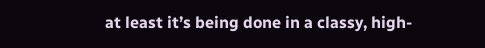at least it’s being done in a classy, high-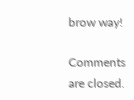brow way!

Comments are closed.